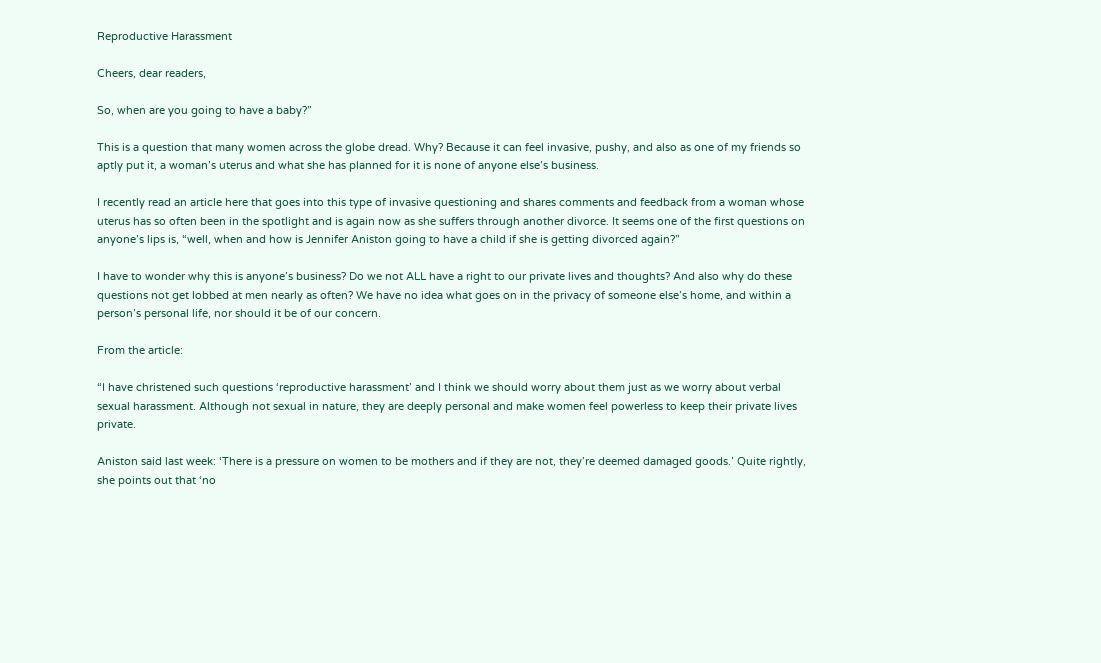Reproductive Harassment

Cheers, dear readers,

So, when are you going to have a baby?”

This is a question that many women across the globe dread. Why? Because it can feel invasive, pushy, and also as one of my friends so aptly put it, a woman’s uterus and what she has planned for it is none of anyone else’s business.

I recently read an article here that goes into this type of invasive questioning and shares comments and feedback from a woman whose uterus has so often been in the spotlight and is again now as she suffers through another divorce. It seems one of the first questions on anyone’s lips is, “well, when and how is Jennifer Aniston going to have a child if she is getting divorced again?”

I have to wonder why this is anyone’s business? Do we not ALL have a right to our private lives and thoughts? And also why do these questions not get lobbed at men nearly as often? We have no idea what goes on in the privacy of someone else’s home, and within a person’s personal life, nor should it be of our concern.

From the article:

“I have christened such questions ‘reproductive harassment’ and I think we should worry about them just as we worry about verbal sexual harassment. Although not sexual in nature, they are deeply personal and make women feel powerless to keep their private lives private.

Aniston said last week: ‘There is a pressure on women to be mothers and if they are not, they’re deemed damaged goods.’ Quite rightly, she points out that ‘no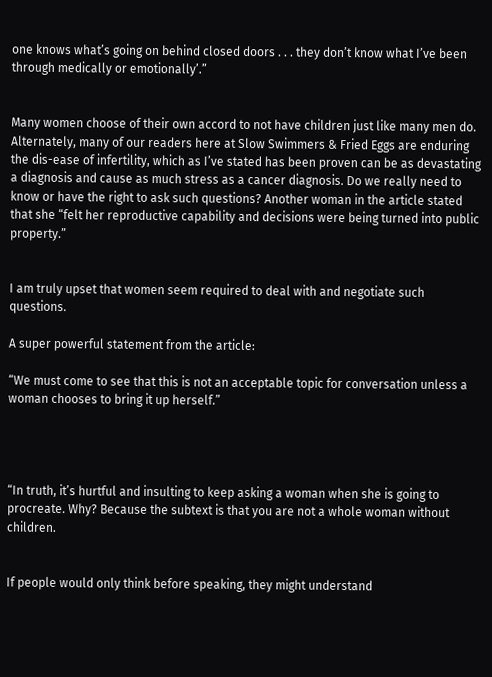one knows what’s going on behind closed doors . . . they don’t know what I’ve been through medically or emotionally’.”


Many women choose of their own accord to not have children just like many men do. Alternately, many of our readers here at Slow Swimmers & Fried Eggs are enduring the dis-ease of infertility, which as I’ve stated has been proven can be as devastating a diagnosis and cause as much stress as a cancer diagnosis. Do we really need to know or have the right to ask such questions? Another woman in the article stated that she “felt her reproductive capability and decisions were being turned into public property.”


I am truly upset that women seem required to deal with and negotiate such questions.

A super powerful statement from the article:

“We must come to see that this is not an acceptable topic for conversation unless a woman chooses to bring it up herself.”




“In truth, it’s hurtful and insulting to keep asking a woman when she is going to procreate. Why? Because the subtext is that you are not a whole woman without children.


If people would only think before speaking, they might understand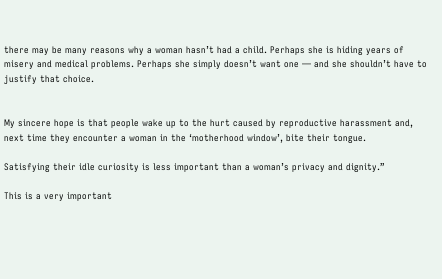there may be many reasons why a woman hasn’t had a child. Perhaps she is hiding years of misery and medical problems. Perhaps she simply doesn’t want one — and she shouldn’t have to justify that choice.


My sincere hope is that people wake up to the hurt caused by reproductive harassment and, next time they encounter a woman in the ‘motherhood window’, bite their tongue.

Satisfying their idle curiosity is less important than a woman’s privacy and dignity.”

This is a very important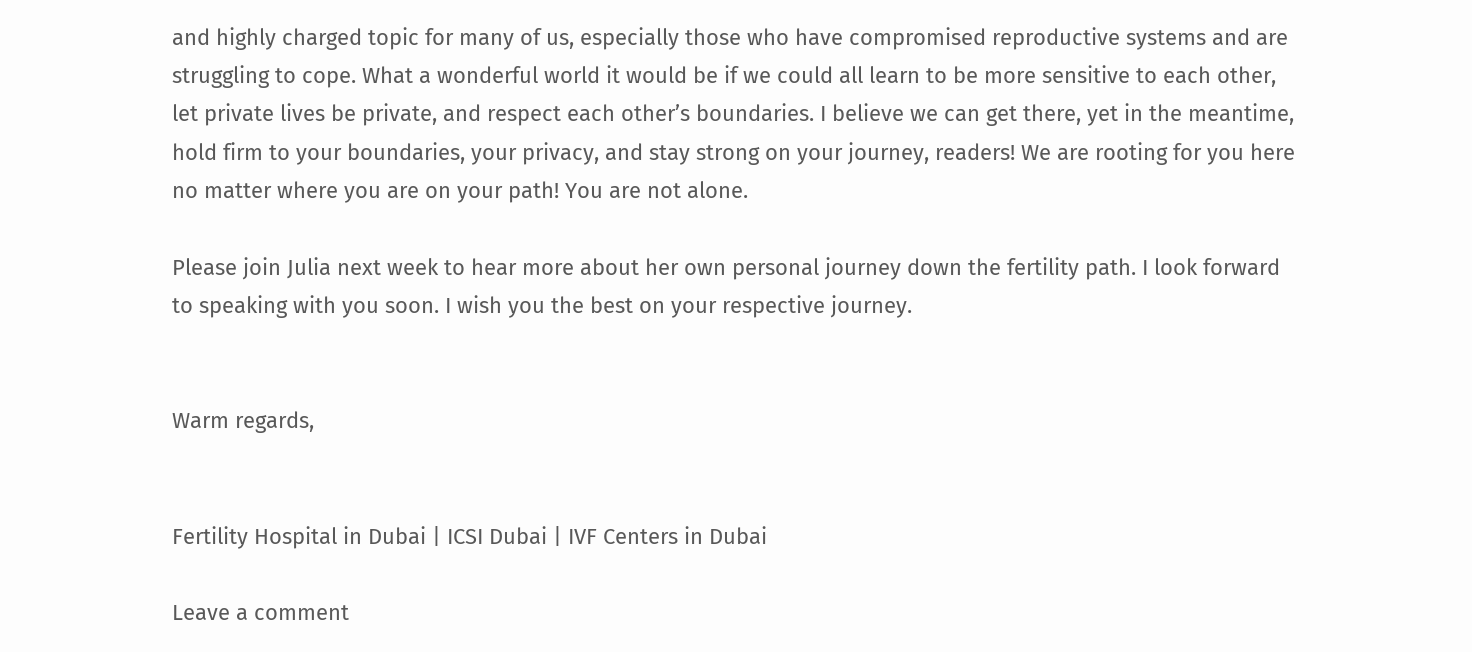and highly charged topic for many of us, especially those who have compromised reproductive systems and are struggling to cope. What a wonderful world it would be if we could all learn to be more sensitive to each other, let private lives be private, and respect each other’s boundaries. I believe we can get there, yet in the meantime, hold firm to your boundaries, your privacy, and stay strong on your journey, readers! We are rooting for you here no matter where you are on your path! You are not alone.

Please join Julia next week to hear more about her own personal journey down the fertility path. I look forward to speaking with you soon. I wish you the best on your respective journey.


Warm regards,


Fertility Hospital in Dubai | ICSI Dubai | IVF Centers in Dubai

Leave a comment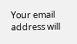Your email address will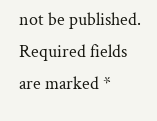not be published. Required fields are marked *